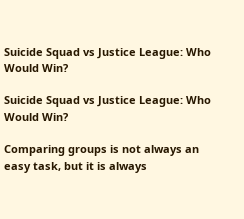Suicide Squad vs Justice League: Who Would Win?

Suicide Squad vs Justice League: Who Would Win?

Comparing groups is not always an easy task, but it is always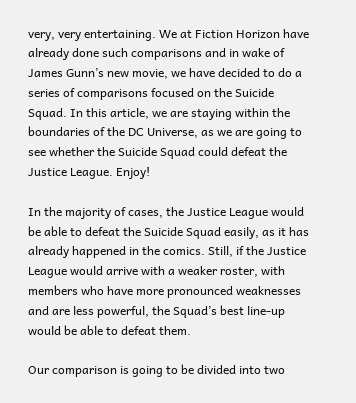very, very entertaining. We at Fiction Horizon have already done such comparisons and in wake of James Gunn’s new movie, we have decided to do a series of comparisons focused on the Suicide Squad. In this article, we are staying within the boundaries of the DC Universe, as we are going to see whether the Suicide Squad could defeat the Justice League. Enjoy!

In the majority of cases, the Justice League would be able to defeat the Suicide Squad easily, as it has already happened in the comics. Still, if the Justice League would arrive with a weaker roster, with members who have more pronounced weaknesses and are less powerful, the Squad’s best line-up would be able to defeat them.

Our comparison is going to be divided into two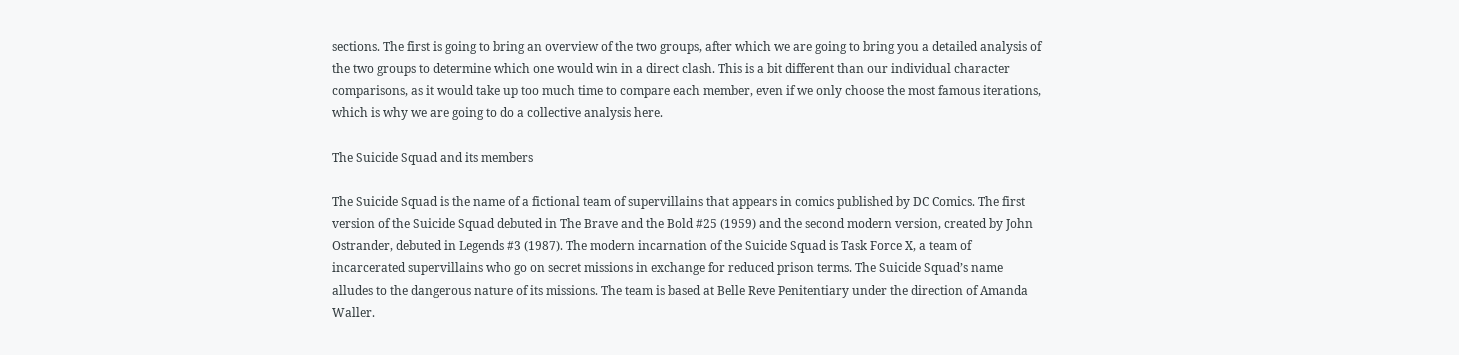sections. The first is going to bring an overview of the two groups, after which we are going to bring you a detailed analysis of the two groups to determine which one would win in a direct clash. This is a bit different than our individual character comparisons, as it would take up too much time to compare each member, even if we only choose the most famous iterations, which is why we are going to do a collective analysis here.

The Suicide Squad and its members

The Suicide Squad is the name of a fictional team of supervillains that appears in comics published by DC Comics. The first version of the Suicide Squad debuted in The Brave and the Bold #25 (1959) and the second modern version, created by John Ostrander, debuted in Legends #3 (1987). The modern incarnation of the Suicide Squad is Task Force X, a team of incarcerated supervillains who go on secret missions in exchange for reduced prison terms. The Suicide Squad’s name alludes to the dangerous nature of its missions. The team is based at Belle Reve Penitentiary under the direction of Amanda Waller.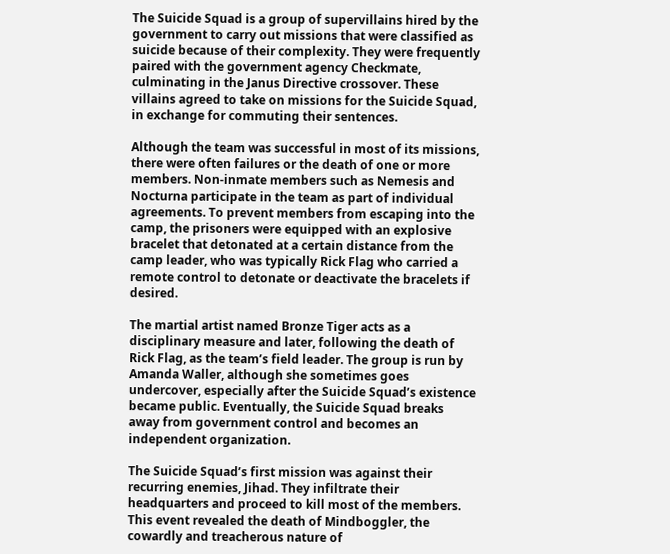The Suicide Squad is a group of supervillains hired by the government to carry out missions that were classified as suicide because of their complexity. They were frequently paired with the government agency Checkmate, culminating in the Janus Directive crossover. These villains agreed to take on missions for the Suicide Squad, in exchange for commuting their sentences.

Although the team was successful in most of its missions, there were often failures or the death of one or more members. Non-inmate members such as Nemesis and Nocturna participate in the team as part of individual agreements. To prevent members from escaping into the camp, the prisoners were equipped with an explosive bracelet that detonated at a certain distance from the camp leader, who was typically Rick Flag who carried a remote control to detonate or deactivate the bracelets if desired.

The martial artist named Bronze Tiger acts as a disciplinary measure and later, following the death of Rick Flag, as the team’s field leader. The group is run by Amanda Waller, although she sometimes goes undercover, especially after the Suicide Squad’s existence became public. Eventually, the Suicide Squad breaks away from government control and becomes an independent organization.

The Suicide Squad’s first mission was against their recurring enemies, Jihad. They infiltrate their headquarters and proceed to kill most of the members. This event revealed the death of Mindboggler, the cowardly and treacherous nature of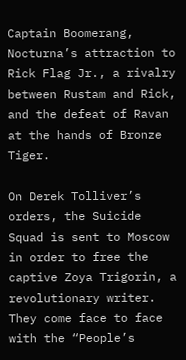Captain Boomerang, Nocturna’s attraction to Rick Flag Jr., a rivalry between Rustam and Rick, and the defeat of Ravan at the hands of Bronze Tiger.

On Derek Tolliver’s orders, the Suicide Squad is sent to Moscow in order to free the captive Zoya Trigorin, a revolutionary writer. They come face to face with the “People’s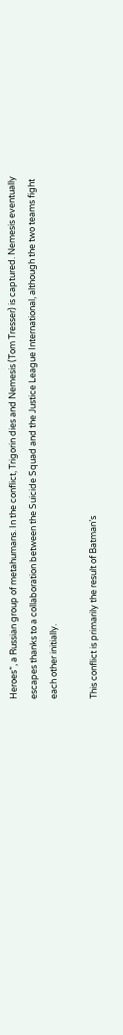Heroes”, a Russian group of metahumans. In the conflict, Trigorin dies and Nemesis (Tom Tresser) is captured. Nemesis eventually escapes thanks to a collaboration between the Suicide Squad and the Justice League International, although the two teams fight each other initially.

This conflict is primarily the result of Batman’s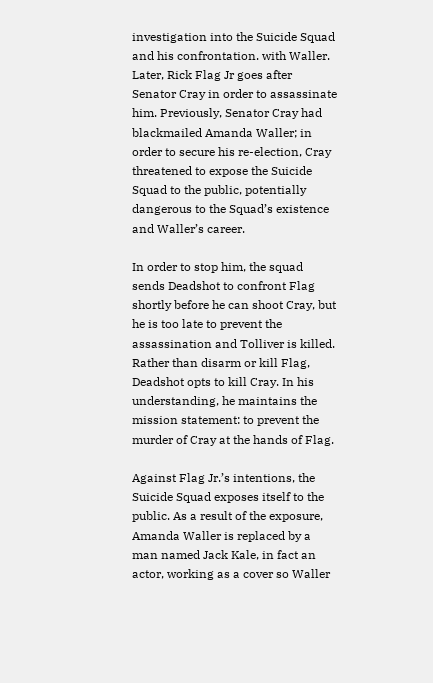investigation into the Suicide Squad and his confrontation. with Waller. Later, Rick Flag Jr goes after Senator Cray in order to assassinate him. Previously, Senator Cray had blackmailed Amanda Waller; in order to secure his re-election, Cray threatened to expose the Suicide Squad to the public, potentially dangerous to the Squad’s existence and Waller’s career.

In order to stop him, the squad sends Deadshot to confront Flag shortly before he can shoot Cray, but he is too late to prevent the assassination and Tolliver is killed. Rather than disarm or kill Flag, Deadshot opts to kill Cray. In his understanding, he maintains the mission statement: to prevent the murder of Cray at the hands of Flag.

Against Flag Jr.’s intentions, the Suicide Squad exposes itself to the public. As a result of the exposure, Amanda Waller is replaced by a man named Jack Kale, in fact an actor, working as a cover so Waller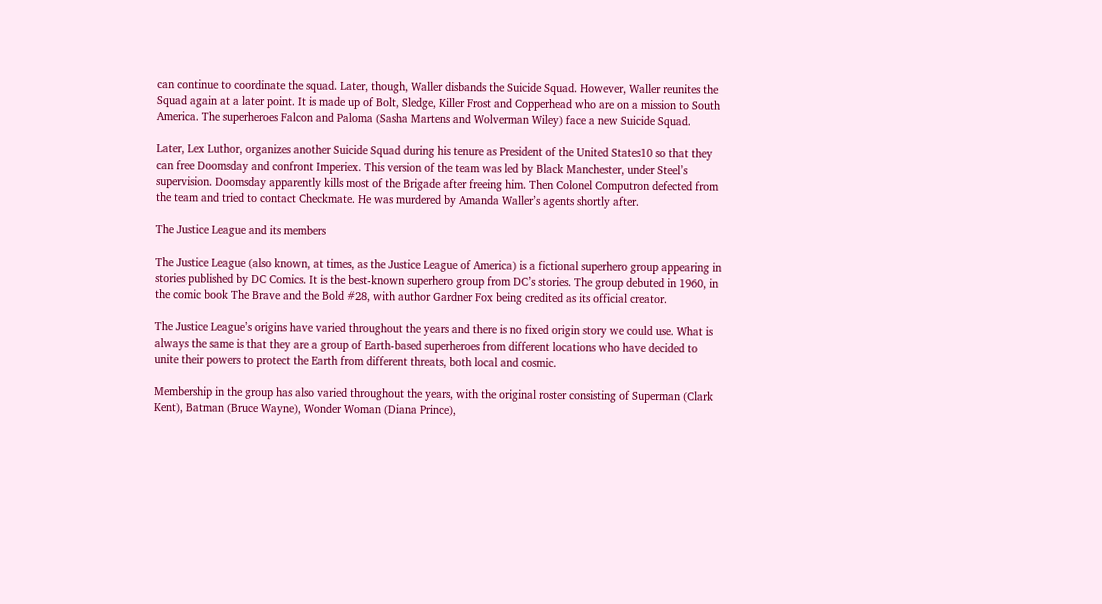can continue to coordinate the squad. Later, though, Waller disbands the Suicide Squad. However, Waller reunites the Squad again at a later point. It is made up of Bolt, Sledge, Killer Frost and Copperhead who are on a mission to South America. The superheroes Falcon and Paloma (Sasha Martens and Wolverman Wiley) face a new Suicide Squad.

Later, Lex Luthor, organizes another Suicide Squad during his tenure as President of the United States10 so that they can free Doomsday and confront Imperiex. This version of the team was led by Black Manchester, under Steel’s supervision. Doomsday apparently kills most of the Brigade after freeing him. Then Colonel Computron defected from the team and tried to contact Checkmate. He was murdered by Amanda Waller’s agents shortly after.

The Justice League and its members

The Justice League (also known, at times, as the Justice League of America) is a fictional superhero group appearing in stories published by DC Comics. It is the best-known superhero group from DC’s stories. The group debuted in 1960, in the comic book The Brave and the Bold #28, with author Gardner Fox being credited as its official creator.

The Justice League’s origins have varied throughout the years and there is no fixed origin story we could use. What is always the same is that they are a group of Earth-based superheroes from different locations who have decided to unite their powers to protect the Earth from different threats, both local and cosmic.

Membership in the group has also varied throughout the years, with the original roster consisting of Superman (Clark Kent), Batman (Bruce Wayne), Wonder Woman (Diana Prince),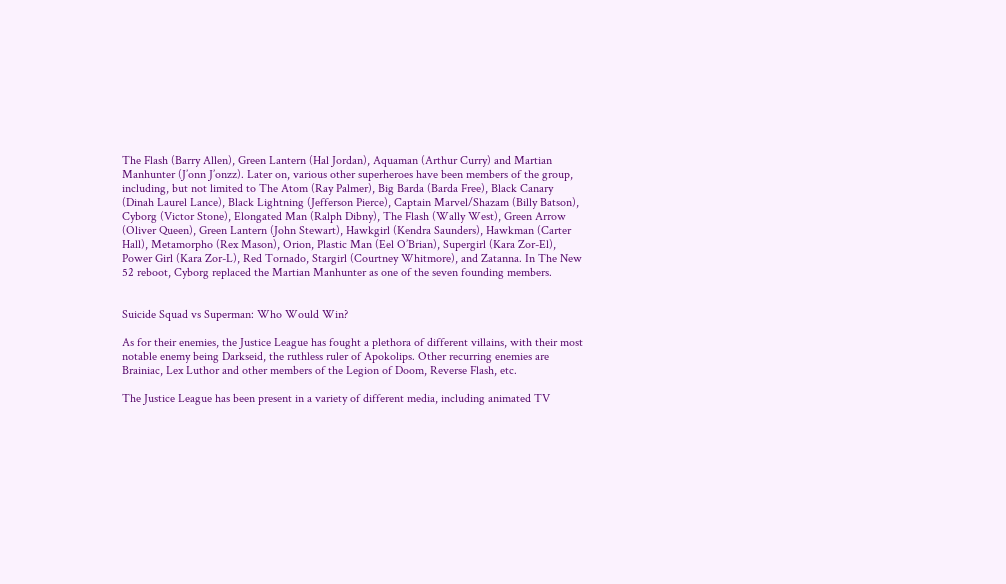The Flash (Barry Allen), Green Lantern (Hal Jordan), Aquaman (Arthur Curry) and Martian Manhunter (J’onn J’onzz). Later on, various other superheroes have been members of the group, including, but not limited to The Atom (Ray Palmer), Big Barda (Barda Free), Black Canary (Dinah Laurel Lance), Black Lightning (Jefferson Pierce), Captain Marvel/Shazam (Billy Batson), Cyborg (Victor Stone), Elongated Man (Ralph Dibny), The Flash (Wally West), Green Arrow (Oliver Queen), Green Lantern (John Stewart), Hawkgirl (Kendra Saunders), Hawkman (Carter Hall), Metamorpho (Rex Mason), Orion, Plastic Man (Eel O’Brian), Supergirl (Kara Zor-El), Power Girl (Kara Zor-L), Red Tornado, Stargirl (Courtney Whitmore), and Zatanna. In The New 52 reboot, Cyborg replaced the Martian Manhunter as one of the seven founding members.


Suicide Squad vs Superman: Who Would Win?

As for their enemies, the Justice League has fought a plethora of different villains, with their most notable enemy being Darkseid, the ruthless ruler of Apokolips. Other recurring enemies are Brainiac, Lex Luthor and other members of the Legion of Doom, Reverse Flash, etc.

The Justice League has been present in a variety of different media, including animated TV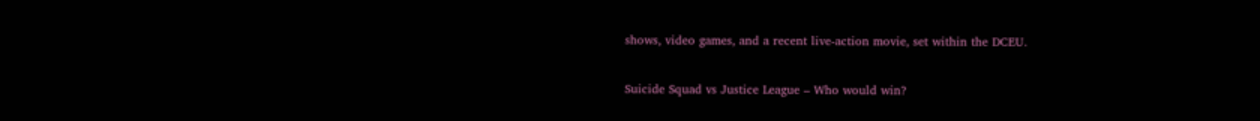shows, video games, and a recent live-action movie, set within the DCEU.

Suicide Squad vs Justice League – Who would win?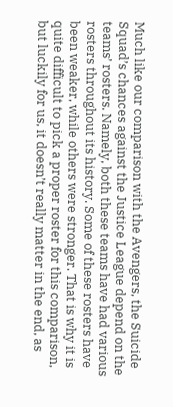Much like our comparison with the Avengers, the Suicide Squad’s chances against the Justice League depend on the teams’ rosters. Namely, both these teams have had various rosters throughout its history. Some of these rosters have been weaker, while others were stronger. That is why it is quite difficult to pick a proper roster for this comparison, but luckily for us, it doesn’t really matter in the end, as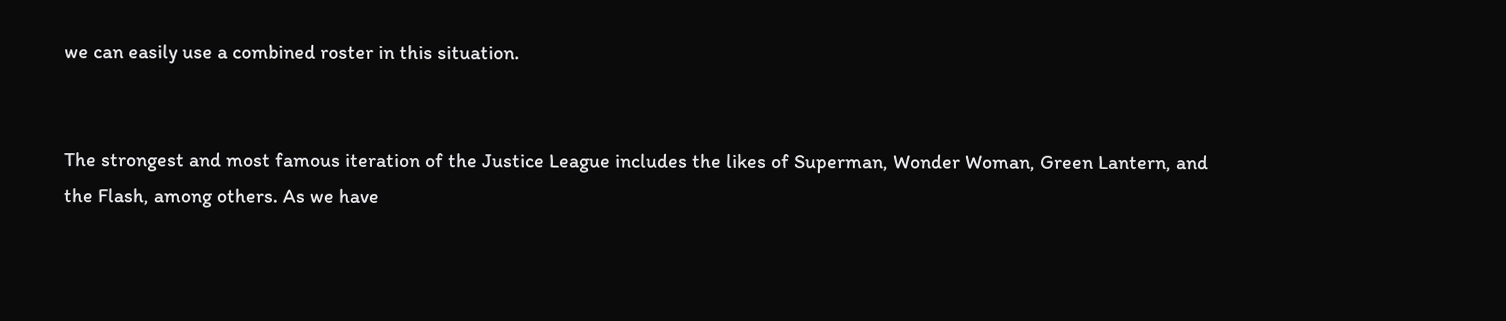we can easily use a combined roster in this situation.


The strongest and most famous iteration of the Justice League includes the likes of Superman, Wonder Woman, Green Lantern, and the Flash, among others. As we have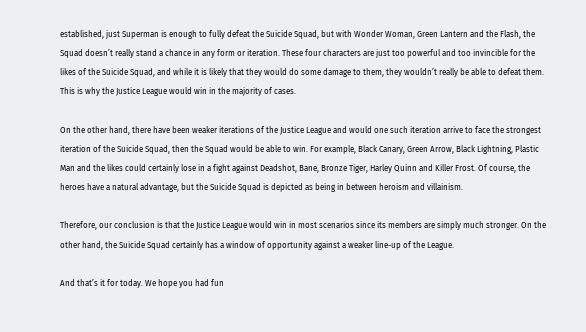established, just Superman is enough to fully defeat the Suicide Squad, but with Wonder Woman, Green Lantern and the Flash, the Squad doesn’t really stand a chance in any form or iteration. These four characters are just too powerful and too invincible for the likes of the Suicide Squad, and while it is likely that they would do some damage to them, they wouldn’t really be able to defeat them. This is why the Justice League would win in the majority of cases.

On the other hand, there have been weaker iterations of the Justice League and would one such iteration arrive to face the strongest iteration of the Suicide Squad, then the Squad would be able to win. For example, Black Canary, Green Arrow, Black Lightning, Plastic Man and the likes could certainly lose in a fight against Deadshot, Bane, Bronze Tiger, Harley Quinn and Killer Frost. Of course, the heroes have a natural advantage, but the Suicide Squad is depicted as being in between heroism and villainism.

Therefore, our conclusion is that the Justice League would win in most scenarios since its members are simply much stronger. On the other hand, the Suicide Squad certainly has a window of opportunity against a weaker line-up of the League.

And that’s it for today. We hope you had fun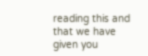reading this and that we have given you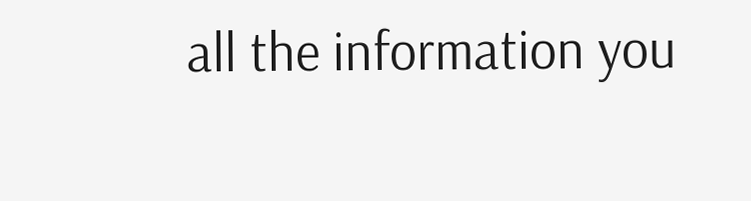all the information you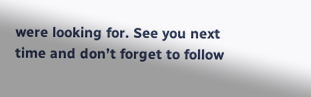were looking for. See you next time and don’t forget to follow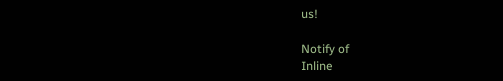us!

Notify of
Inline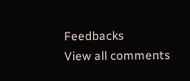Feedbacks
View all comments